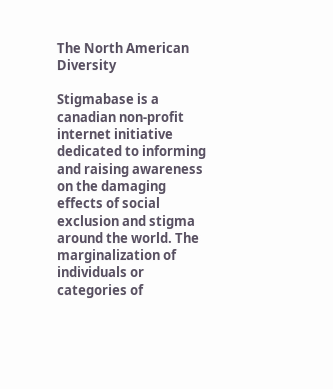The North American Diversity

Stigmabase is a canadian non-profit internet initiative dedicated to informing and raising awareness on the damaging effects of social exclusion and stigma around the world. The marginalization of individuals or categories of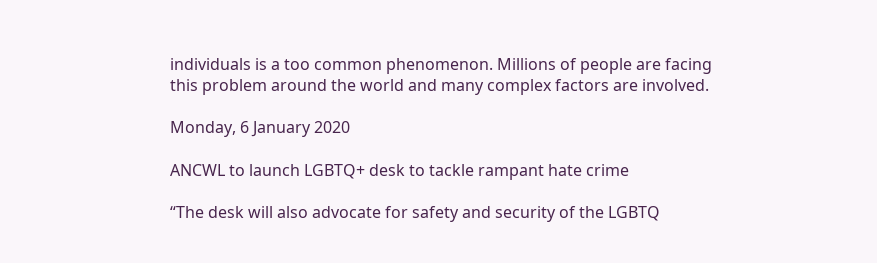individuals is a too common phenomenon. Millions of people are facing this problem around the world and many complex factors are involved.

Monday, 6 January 2020

ANCWL to launch LGBTQ+ desk to tackle rampant hate crime

“The desk will also advocate for safety and security of the LGBTQ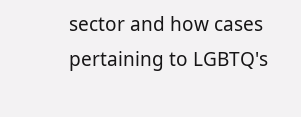sector and how cases pertaining to LGBTQ's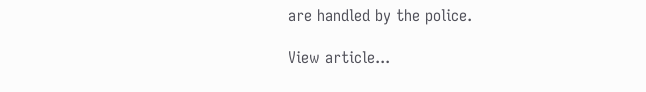are handled by the police.

View article...